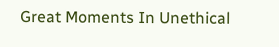Great Moments In Unethical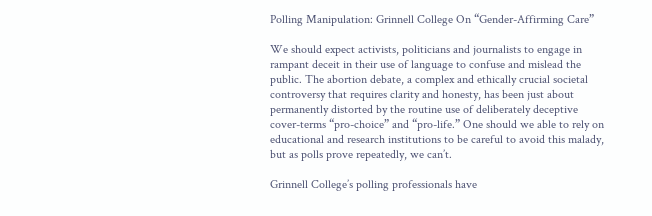Polling Manipulation: Grinnell College On “Gender-Affirming Care”

We should expect activists, politicians and journalists to engage in rampant deceit in their use of language to confuse and mislead the public. The abortion debate, a complex and ethically crucial societal controversy that requires clarity and honesty, has been just about permanently distorted by the routine use of deliberately deceptive cover-terms “pro-choice” and “pro-life.” One should we able to rely on educational and research institutions to be careful to avoid this malady, but as polls prove repeatedly, we can’t.

Grinnell College’s polling professionals have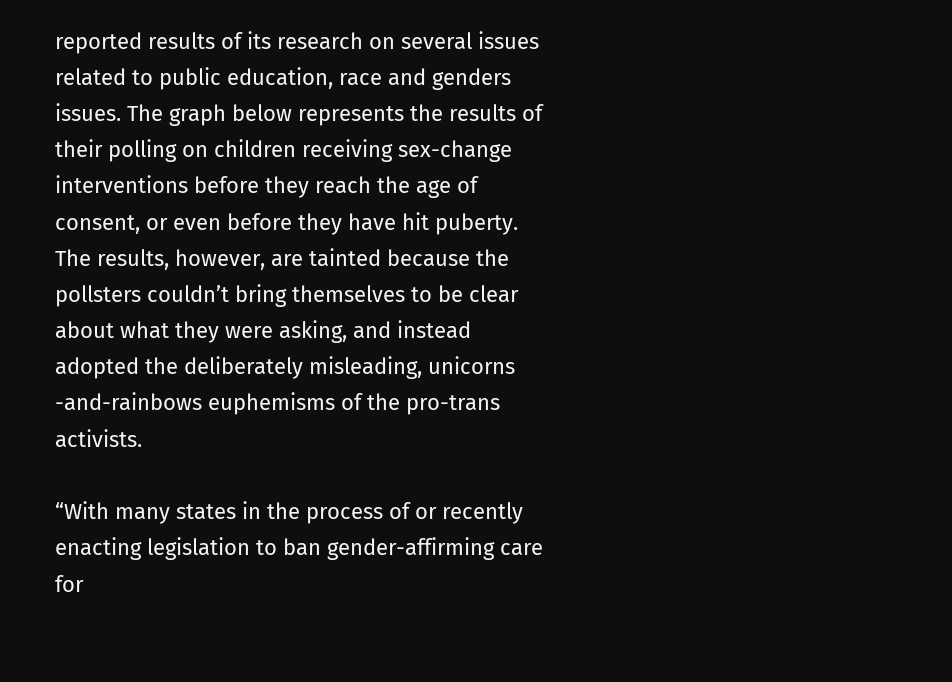reported results of its research on several issues related to public education, race and genders issues. The graph below represents the results of their polling on children receiving sex-change interventions before they reach the age of consent, or even before they have hit puberty. The results, however, are tainted because the pollsters couldn’t bring themselves to be clear about what they were asking, and instead adopted the deliberately misleading, unicorns -and-rainbows euphemisms of the pro-trans activists.

“With many states in the process of or recently enacting legislation to ban gender-affirming care for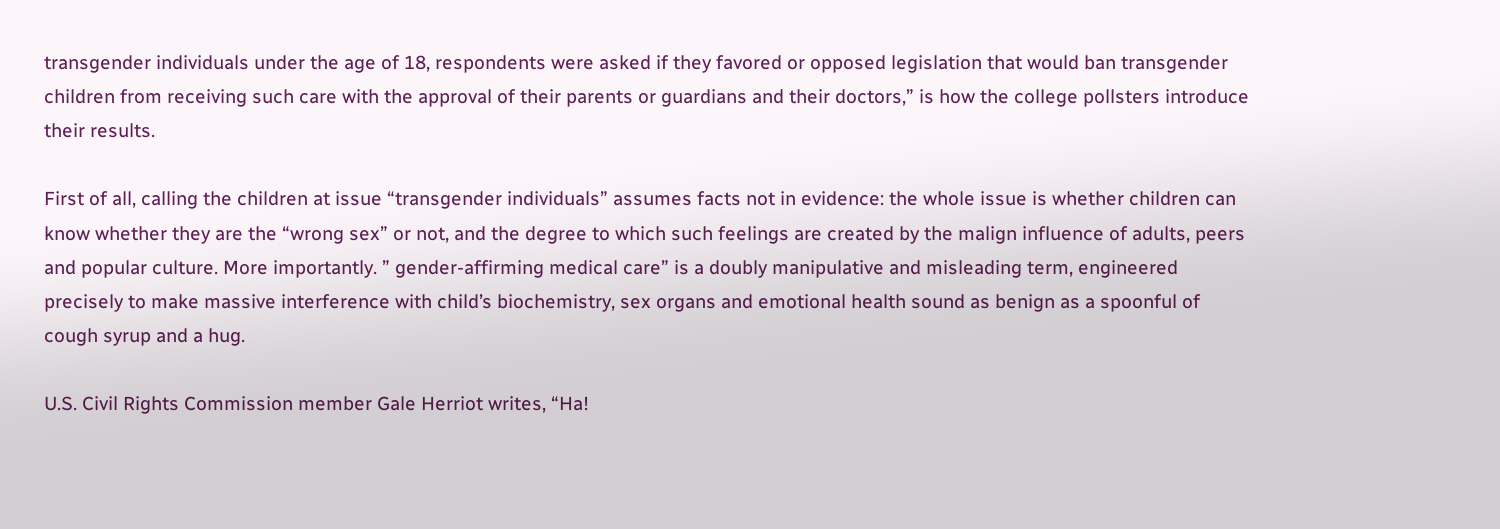transgender individuals under the age of 18, respondents were asked if they favored or opposed legislation that would ban transgender children from receiving such care with the approval of their parents or guardians and their doctors,” is how the college pollsters introduce their results.

First of all, calling the children at issue “transgender individuals” assumes facts not in evidence: the whole issue is whether children can know whether they are the “wrong sex” or not, and the degree to which such feelings are created by the malign influence of adults, peers and popular culture. More importantly. ” gender-affirming medical care” is a doubly manipulative and misleading term, engineered precisely to make massive interference with child’s biochemistry, sex organs and emotional health sound as benign as a spoonful of cough syrup and a hug.

U.S. Civil Rights Commission member Gale Herriot writes, “Ha!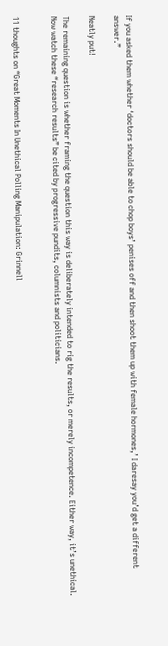If you asked them whether ‘doctors should be able to chop boys’ penises off and then shoot them up with female hormones,’ I daresay you’d get a different answer.”

Neatly put!

The remaining question is whether framing the question this way is deliberately intended to rig the results, or merely incompetence. Either way, it’s unethical. Now watch these “research results” be cited by progressive pundits, columnists and politicians.


11 thoughts on “Great Moments In Unethical Polling Manipulation: Grinnell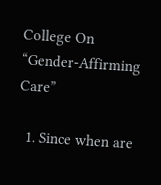College On “Gender-Affirming Care”

  1. Since when are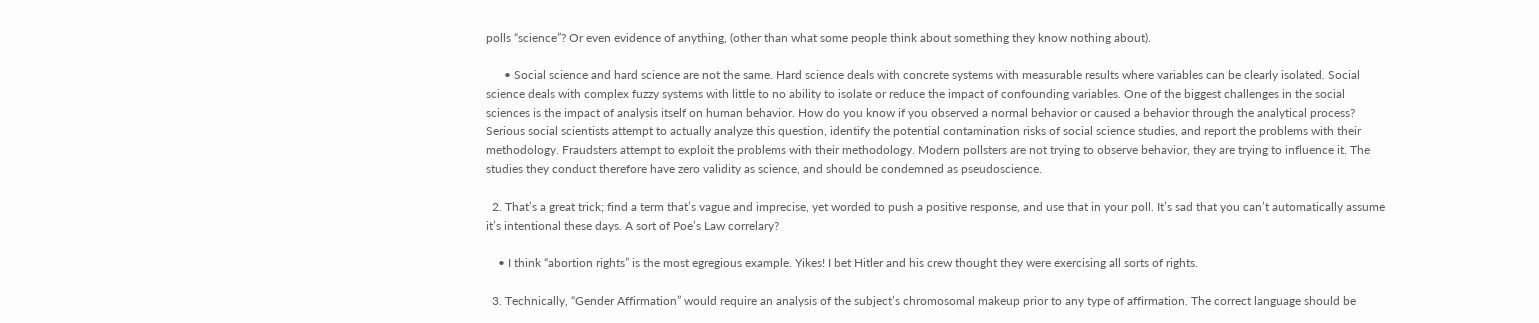polls “science”? Or even evidence of anything, (other than what some people think about something they know nothing about).

      • Social science and hard science are not the same. Hard science deals with concrete systems with measurable results where variables can be clearly isolated. Social science deals with complex fuzzy systems with little to no ability to isolate or reduce the impact of confounding variables. One of the biggest challenges in the social sciences is the impact of analysis itself on human behavior. How do you know if you observed a normal behavior or caused a behavior through the analytical process? Serious social scientists attempt to actually analyze this question, identify the potential contamination risks of social science studies, and report the problems with their methodology. Fraudsters attempt to exploit the problems with their methodology. Modern pollsters are not trying to observe behavior, they are trying to influence it. The studies they conduct therefore have zero validity as science, and should be condemned as pseudoscience.

  2. That’s a great trick; find a term that’s vague and imprecise, yet worded to push a positive response, and use that in your poll. It’s sad that you can’t automatically assume it’s intentional these days. A sort of Poe’s Law correlary?

    • I think “abortion rights” is the most egregious example. Yikes! I bet Hitler and his crew thought they were exercising all sorts of rights.

  3. Technically, “Gender Affirmation” would require an analysis of the subject’s chromosomal makeup prior to any type of affirmation. The correct language should be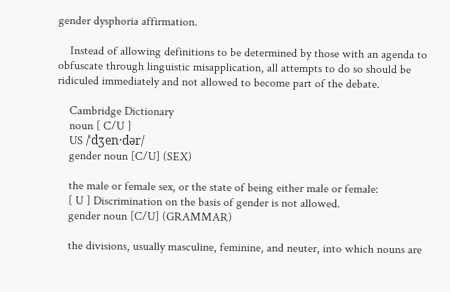gender dysphoria affirmation.

    Instead of allowing definitions to be determined by those with an agenda to obfuscate through linguistic misapplication, all attempts to do so should be ridiculed immediately and not allowed to become part of the debate.

    Cambridge Dictionary
    noun [ C/U ]
    US /ˈdʒen·dər/
    gender noun [C/U] (SEX)

    the male or female sex, or the state of being either male or female:
    [ U ] Discrimination on the basis of gender is not allowed.
    gender noun [C/U] (GRAMMAR)

    the divisions, usually masculine, feminine, and neuter, into which nouns are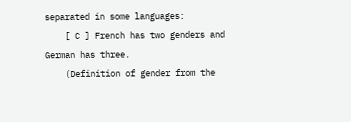separated in some languages:
    [ C ] French has two genders and German has three.
    (Definition of gender from the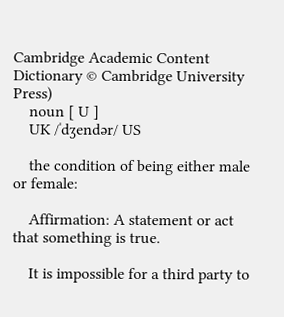Cambridge Academic Content Dictionary © Cambridge University Press)
    noun [ U ]
    UK /ˈdʒendər/ US

    the condition of being either male or female:

    Affirmation: A statement or act that something is true.

    It is impossible for a third party to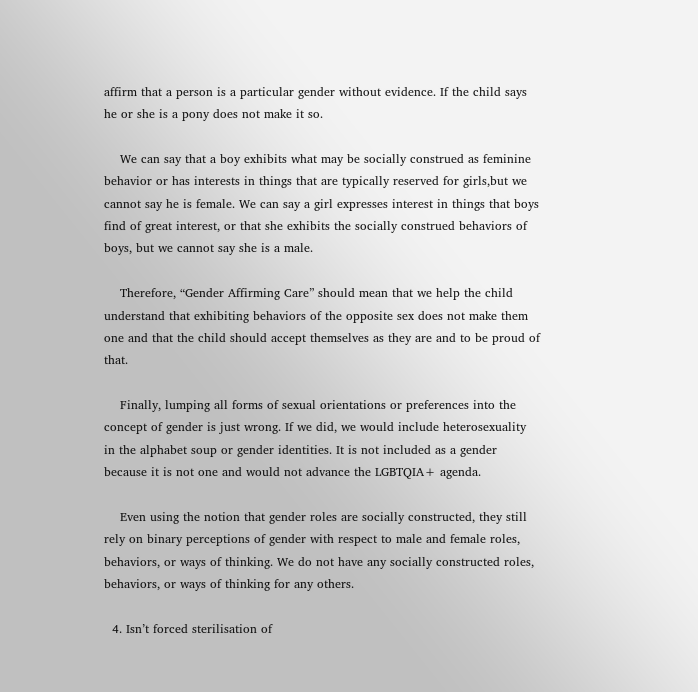affirm that a person is a particular gender without evidence. If the child says he or she is a pony does not make it so.

    We can say that a boy exhibits what may be socially construed as feminine behavior or has interests in things that are typically reserved for girls,but we cannot say he is female. We can say a girl expresses interest in things that boys find of great interest, or that she exhibits the socially construed behaviors of boys, but we cannot say she is a male.

    Therefore, “Gender Affirming Care” should mean that we help the child understand that exhibiting behaviors of the opposite sex does not make them one and that the child should accept themselves as they are and to be proud of that.

    Finally, lumping all forms of sexual orientations or preferences into the concept of gender is just wrong. If we did, we would include heterosexuality in the alphabet soup or gender identities. It is not included as a gender because it is not one and would not advance the LGBTQIA+ agenda.

    Even using the notion that gender roles are socially constructed, they still rely on binary perceptions of gender with respect to male and female roles, behaviors, or ways of thinking. We do not have any socially constructed roles, behaviors, or ways of thinking for any others.

  4. Isn’t forced sterilisation of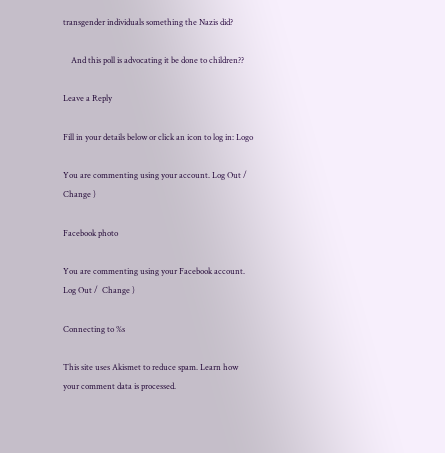transgender individuals something the Nazis did?

    And this poll is advocating it be done to children??

Leave a Reply

Fill in your details below or click an icon to log in: Logo

You are commenting using your account. Log Out /  Change )

Facebook photo

You are commenting using your Facebook account. Log Out /  Change )

Connecting to %s

This site uses Akismet to reduce spam. Learn how your comment data is processed.